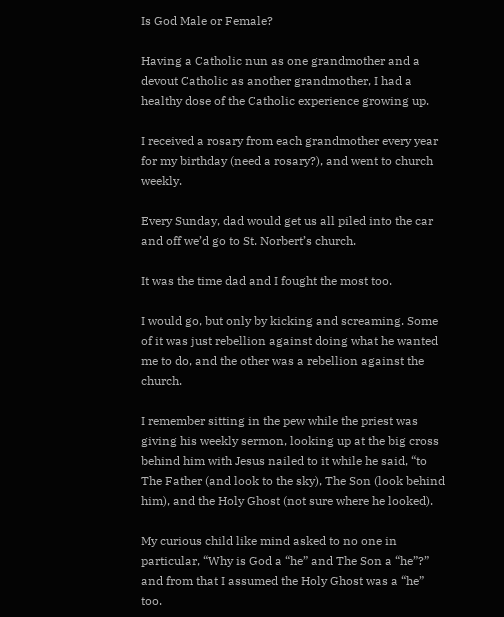Is God Male or Female?

Having a Catholic nun as one grandmother and a devout Catholic as another grandmother, I had a healthy dose of the Catholic experience growing up.

I received a rosary from each grandmother every year for my birthday (need a rosary?), and went to church weekly.

Every Sunday, dad would get us all piled into the car and off we’d go to St. Norbert’s church.

It was the time dad and I fought the most too.

I would go, but only by kicking and screaming. Some of it was just rebellion against doing what he wanted me to do, and the other was a rebellion against the church.

I remember sitting in the pew while the priest was giving his weekly sermon, looking up at the big cross behind him with Jesus nailed to it while he said, “to The Father (and look to the sky), The Son (look behind him), and the Holy Ghost (not sure where he looked).

My curious child like mind asked to no one in particular, “Why is God a “he” and The Son a “he”?” and from that I assumed the Holy Ghost was a “he” too.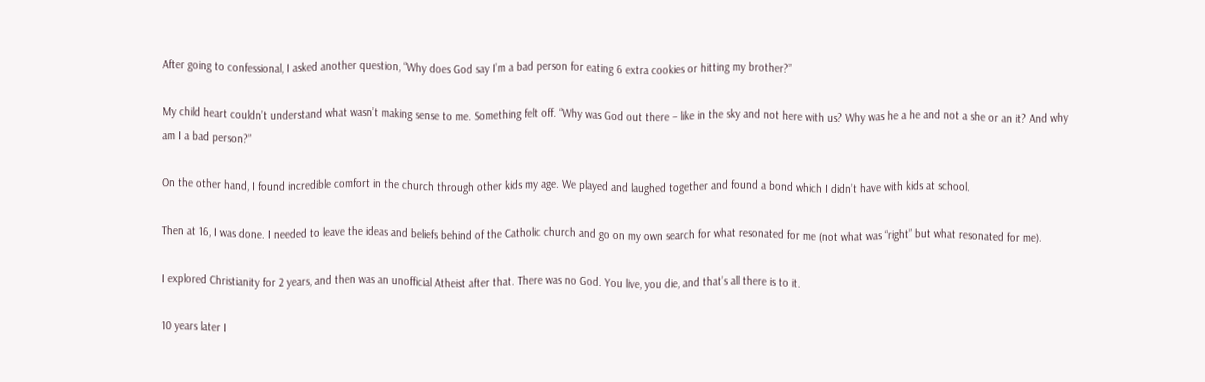After going to confessional, I asked another question, “Why does God say I’m a bad person for eating 6 extra cookies or hitting my brother?”

My child heart couldn’t understand what wasn’t making sense to me. Something felt off. “Why was God out there – like in the sky and not here with us? Why was he a he and not a she or an it? And why am I a bad person?”

On the other hand, I found incredible comfort in the church through other kids my age. We played and laughed together and found a bond which I didn’t have with kids at school.

Then at 16, I was done. I needed to leave the ideas and beliefs behind of the Catholic church and go on my own search for what resonated for me (not what was “right” but what resonated for me).

I explored Christianity for 2 years, and then was an unofficial Atheist after that. There was no God. You live, you die, and that’s all there is to it.

10 years later I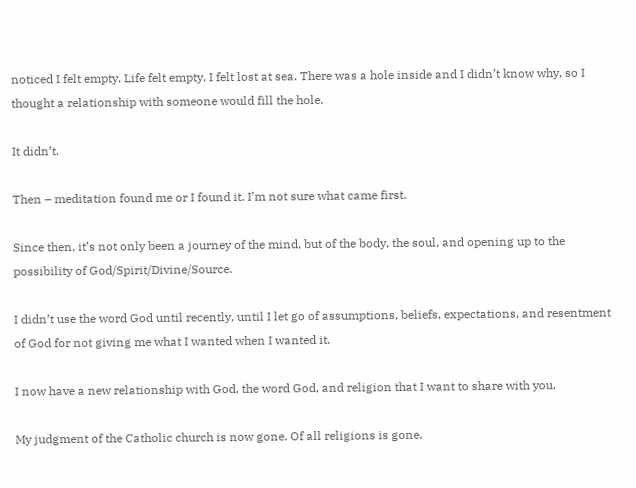noticed I felt empty. Life felt empty. I felt lost at sea. There was a hole inside and I didn’t know why, so I thought a relationship with someone would fill the hole.

It didn’t.

Then – meditation found me or I found it. I’m not sure what came first.

Since then, it’s not only been a journey of the mind, but of the body, the soul, and opening up to the possibility of God/Spirit/Divine/Source.

I didn’t use the word God until recently, until I let go of assumptions, beliefs, expectations, and resentment of God for not giving me what I wanted when I wanted it.

I now have a new relationship with God, the word God, and religion that I want to share with you.

My judgment of the Catholic church is now gone. Of all religions is gone.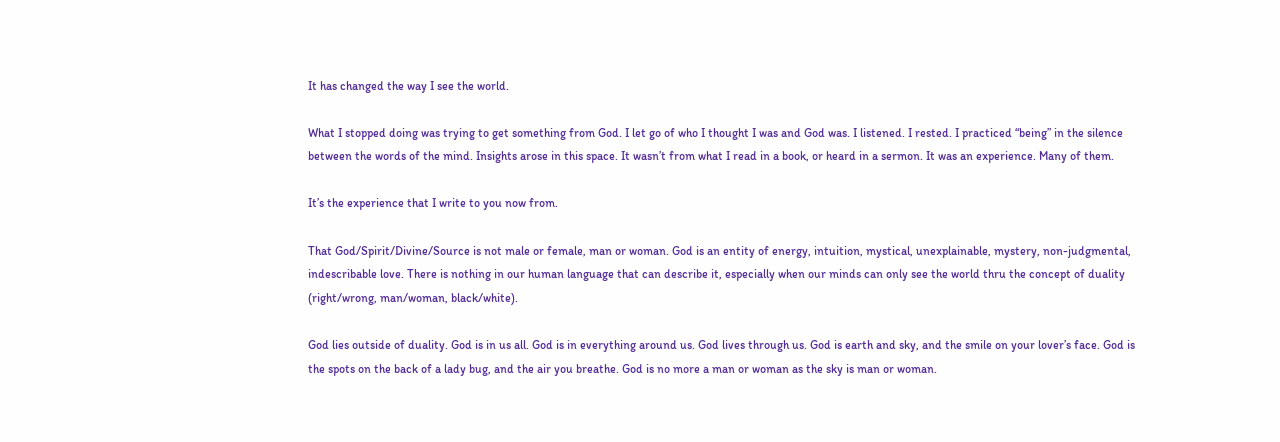It has changed the way I see the world.

What I stopped doing was trying to get something from God. I let go of who I thought I was and God was. I listened. I rested. I practiced “being” in the silence between the words of the mind. Insights arose in this space. It wasn’t from what I read in a book, or heard in a sermon. It was an experience. Many of them.

It’s the experience that I write to you now from.

That God/Spirit/Divine/Source is not male or female, man or woman. God is an entity of energy, intuition, mystical, unexplainable, mystery, non-judgmental, indescribable love. There is nothing in our human language that can describe it, especially when our minds can only see the world thru the concept of duality (right/wrong, man/woman, black/white).

God lies outside of duality. God is in us all. God is in everything around us. God lives through us. God is earth and sky, and the smile on your lover’s face. God is the spots on the back of a lady bug, and the air you breathe. God is no more a man or woman as the sky is man or woman.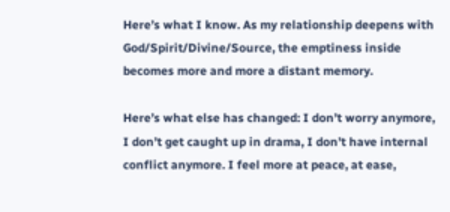Here’s what I know. As my relationship deepens with God/Spirit/Divine/Source, the emptiness inside becomes more and more a distant memory.

Here’s what else has changed: I don’t worry anymore, I don’t get caught up in drama, I don’t have internal conflict anymore. I feel more at peace, at ease,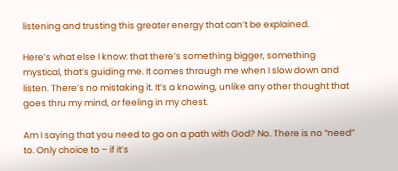listening and trusting this greater energy that can’t be explained.

Here’s what else I know: that there’s something bigger, something mystical, that’s guiding me. It comes through me when I slow down and listen. There’s no mistaking it. It’s a knowing, unlike any other thought that goes thru my mind, or feeling in my chest.

Am I saying that you need to go on a path with God? No. There is no “need” to. Only choice to – if it’s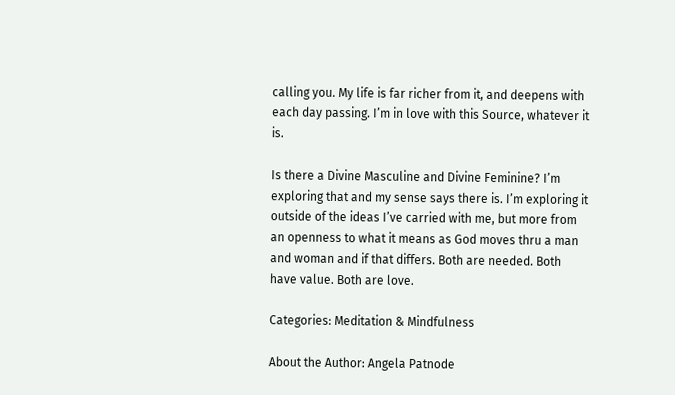calling you. My life is far richer from it, and deepens with each day passing. I’m in love with this Source, whatever it is.

Is there a Divine Masculine and Divine Feminine? I’m exploring that and my sense says there is. I’m exploring it outside of the ideas I’ve carried with me, but more from an openness to what it means as God moves thru a man and woman and if that differs. Both are needed. Both have value. Both are love.

Categories: Meditation & Mindfulness

About the Author: Angela Patnode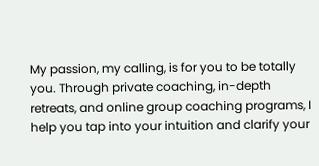My passion, my calling, is for you to be totally you. Through private coaching, in-depth retreats, and online group coaching programs, I help you tap into your intuition and clarify your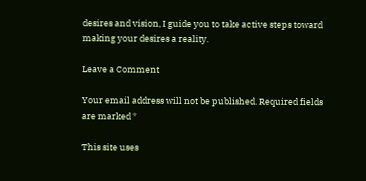desires and vision, I guide you to take active steps toward making your desires a reality.

Leave a Comment

Your email address will not be published. Required fields are marked *

This site uses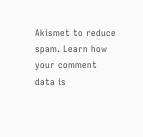Akismet to reduce spam. Learn how your comment data is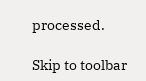processed.

Skip to toolbar